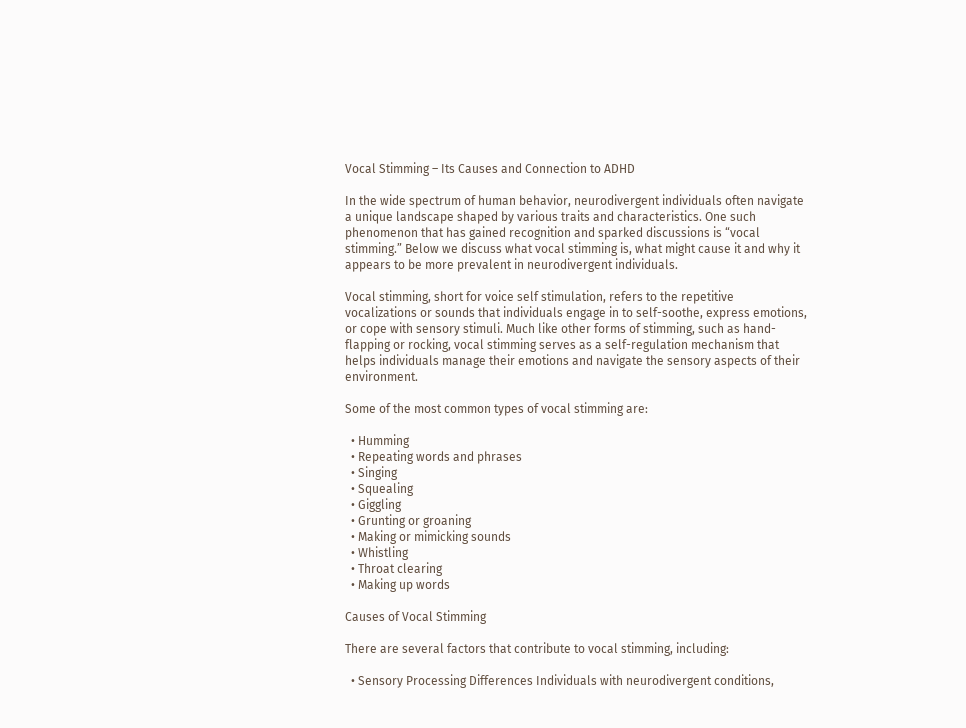Vocal Stimming – Its Causes and Connection to ADHD

In the wide spectrum of human behavior, neurodivergent individuals often navigate a unique landscape shaped by various traits and characteristics. One such phenomenon that has gained recognition and sparked discussions is “vocal stimming.” Below we discuss what vocal stimming is, what might cause it and why it appears to be more prevalent in neurodivergent individuals.

Vocal stimming, short for voice self stimulation, refers to the repetitive vocalizations or sounds that individuals engage in to self-soothe, express emotions, or cope with sensory stimuli. Much like other forms of stimming, such as hand-flapping or rocking, vocal stimming serves as a self-regulation mechanism that helps individuals manage their emotions and navigate the sensory aspects of their environment.

Some of the most common types of vocal stimming are:

  • Humming
  • Repeating words and phrases
  • Singing
  • Squealing
  • Giggling
  • Grunting or groaning
  • Making or mimicking sounds
  • Whistling
  • Throat clearing
  • Making up words

Causes of Vocal Stimming

There are several factors that contribute to vocal stimming, including:

  • Sensory Processing Differences Individuals with neurodivergent conditions,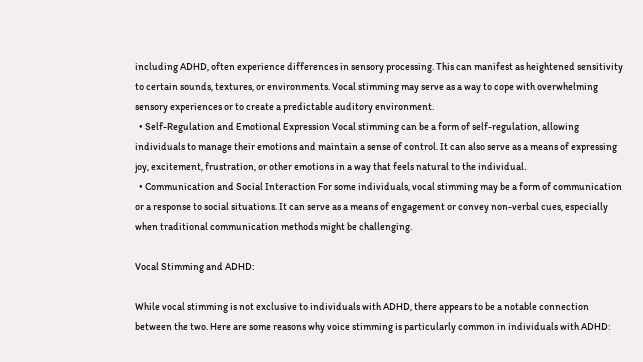including ADHD, often experience differences in sensory processing. This can manifest as heightened sensitivity to certain sounds, textures, or environments. Vocal stimming may serve as a way to cope with overwhelming sensory experiences or to create a predictable auditory environment.
  • Self-Regulation and Emotional Expression Vocal stimming can be a form of self-regulation, allowing individuals to manage their emotions and maintain a sense of control. It can also serve as a means of expressing joy, excitement, frustration, or other emotions in a way that feels natural to the individual.
  • Communication and Social Interaction For some individuals, vocal stimming may be a form of communication or a response to social situations. It can serve as a means of engagement or convey non-verbal cues, especially when traditional communication methods might be challenging.

Vocal Stimming and ADHD:

While vocal stimming is not exclusive to individuals with ADHD, there appears to be a notable connection between the two. Here are some reasons why voice stimming is particularly common in individuals with ADHD: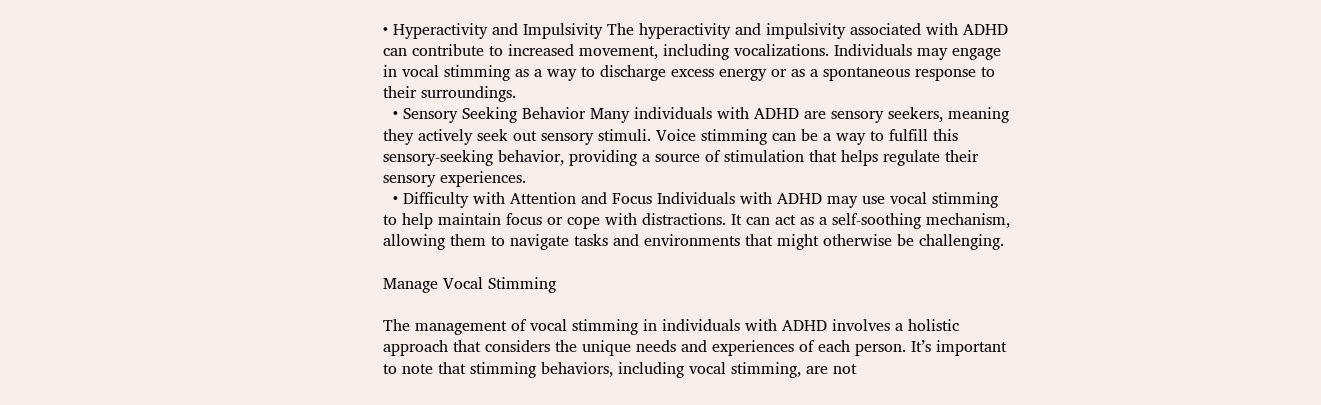• Hyperactivity and Impulsivity The hyperactivity and impulsivity associated with ADHD can contribute to increased movement, including vocalizations. Individuals may engage in vocal stimming as a way to discharge excess energy or as a spontaneous response to their surroundings.
  • Sensory Seeking Behavior Many individuals with ADHD are sensory seekers, meaning they actively seek out sensory stimuli. Voice stimming can be a way to fulfill this sensory-seeking behavior, providing a source of stimulation that helps regulate their sensory experiences.
  • Difficulty with Attention and Focus Individuals with ADHD may use vocal stimming to help maintain focus or cope with distractions. It can act as a self-soothing mechanism, allowing them to navigate tasks and environments that might otherwise be challenging.

Manage Vocal Stimming

The management of vocal stimming in individuals with ADHD involves a holistic approach that considers the unique needs and experiences of each person. It’s important to note that stimming behaviors, including vocal stimming, are not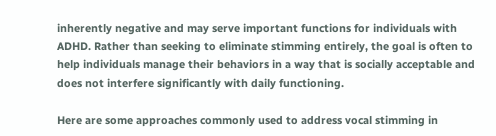inherently negative and may serve important functions for individuals with ADHD. Rather than seeking to eliminate stimming entirely, the goal is often to help individuals manage their behaviors in a way that is socially acceptable and does not interfere significantly with daily functioning.

Here are some approaches commonly used to address vocal stimming in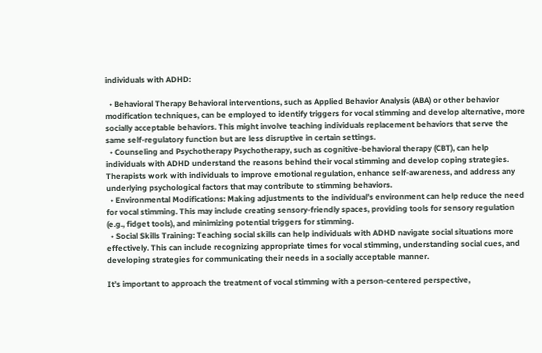individuals with ADHD:

  • Behavioral Therapy Behavioral interventions, such as Applied Behavior Analysis (ABA) or other behavior modification techniques, can be employed to identify triggers for vocal stimming and develop alternative, more socially acceptable behaviors. This might involve teaching individuals replacement behaviors that serve the same self-regulatory function but are less disruptive in certain settings.
  • Counseling and Psychotherapy Psychotherapy, such as cognitive-behavioral therapy (CBT), can help individuals with ADHD understand the reasons behind their vocal stimming and develop coping strategies. Therapists work with individuals to improve emotional regulation, enhance self-awareness, and address any underlying psychological factors that may contribute to stimming behaviors.
  • Environmental Modifications: Making adjustments to the individual’s environment can help reduce the need for vocal stimming. This may include creating sensory-friendly spaces, providing tools for sensory regulation (e.g., fidget tools), and minimizing potential triggers for stimming.
  • Social Skills Training: Teaching social skills can help individuals with ADHD navigate social situations more effectively. This can include recognizing appropriate times for vocal stimming, understanding social cues, and developing strategies for communicating their needs in a socially acceptable manner.

It’s important to approach the treatment of vocal stimming with a person-centered perspective,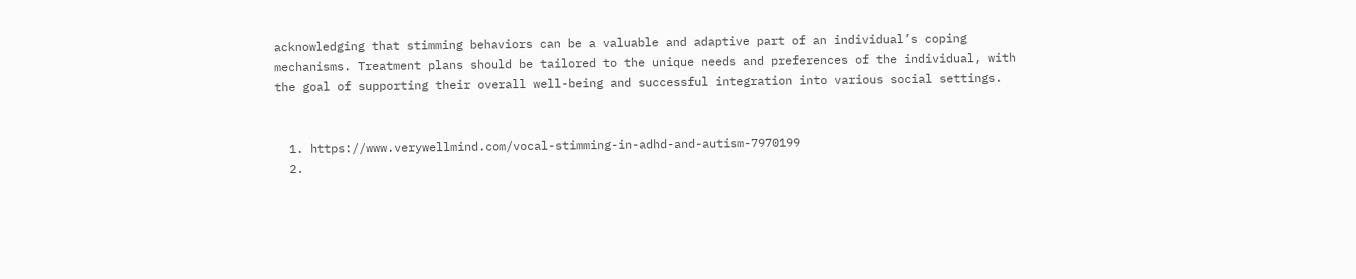acknowledging that stimming behaviors can be a valuable and adaptive part of an individual’s coping mechanisms. Treatment plans should be tailored to the unique needs and preferences of the individual, with the goal of supporting their overall well-being and successful integration into various social settings.


  1. https://www.verywellmind.com/vocal-stimming-in-adhd-and-autism-7970199
  2.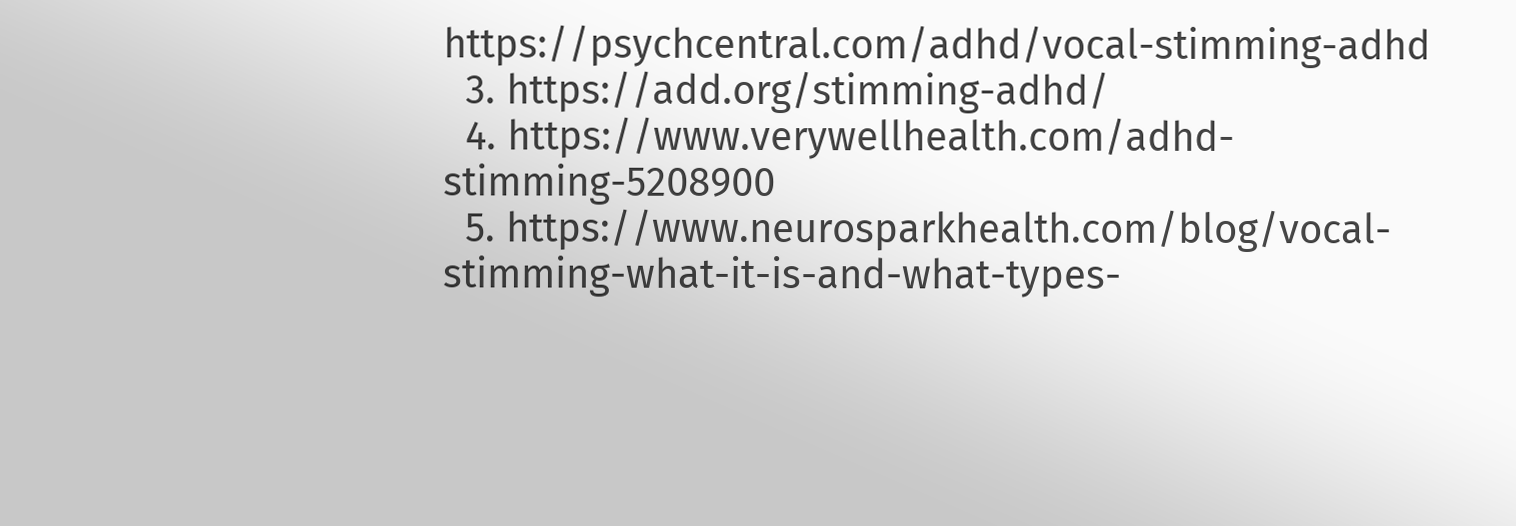https://psychcentral.com/adhd/vocal-stimming-adhd
  3. https://add.org/stimming-adhd/
  4. https://www.verywellhealth.com/adhd-stimming-5208900
  5. https://www.neurosparkhealth.com/blog/vocal-stimming-what-it-is-and-what-types-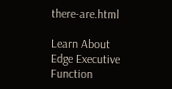there-are.html

Learn About Edge Executive Function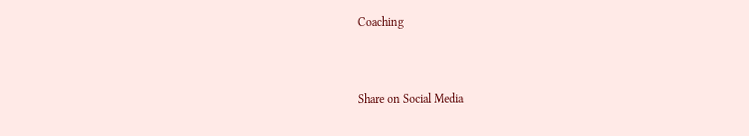Coaching


Share on Social Media